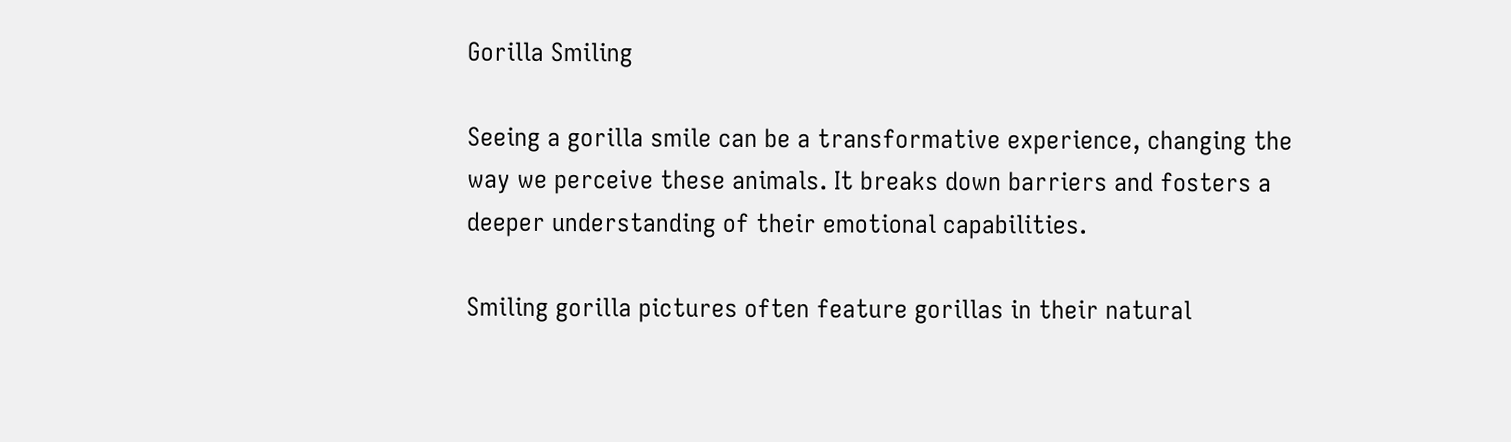Gorilla Smiling

Seeing a gorilla smile can be a transformative experience, changing the way we perceive these animals. It breaks down barriers and fosters a deeper understanding of their emotional capabilities.

Smiling gorilla pictures often feature gorillas in their natural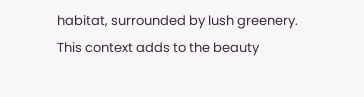habitat, surrounded by lush greenery. This context adds to the beauty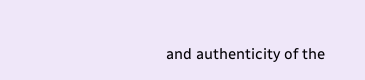and authenticity of the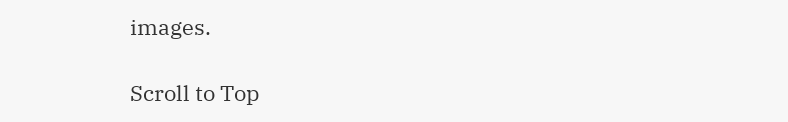images.

Scroll to Top